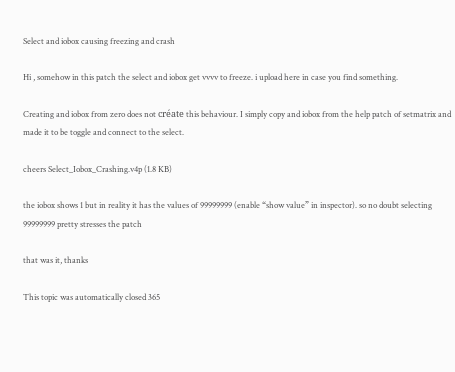Select and iobox causing freezing and crash

Hi , somehow in this patch the select and iobox get vvvv to freeze. i upload here in case you find something.

Creating and iobox from zero does not créate this behaviour. I simply copy and iobox from the help patch of setmatrix and made it to be toggle and connect to the select.

cheers Select_Iobox_Crashing.v4p (1.8 KB)

the iobox shows 1 but in reality it has the values of 99999999 (enable “show value” in inspector). so no doubt selecting 99999999 pretty stresses the patch

that was it, thanks

This topic was automatically closed 365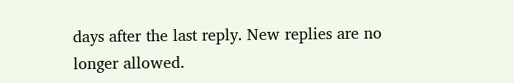days after the last reply. New replies are no longer allowed.